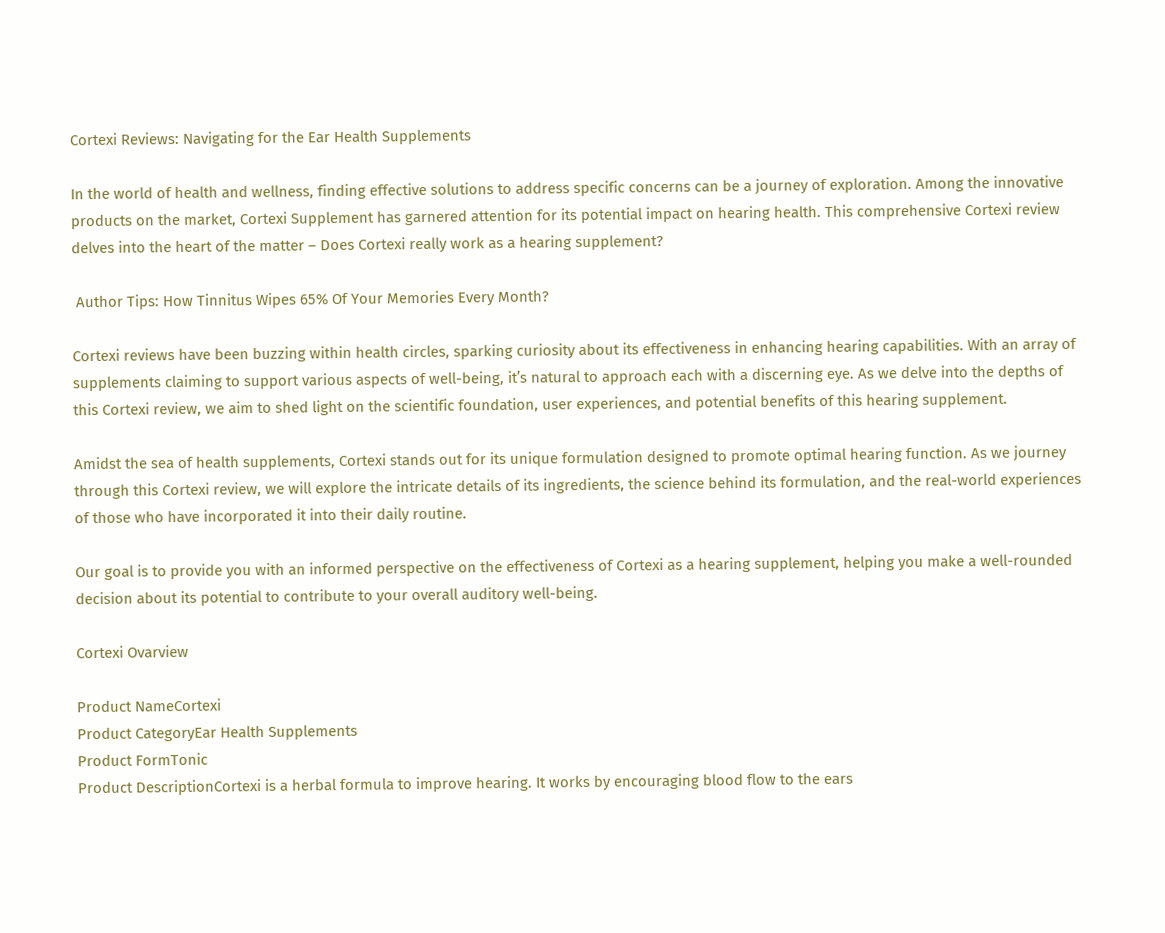Cortexi Reviews: Navigating for the Ear Health Supplements

In the world of health and wellness, finding effective solutions to address specific concerns can be a journey of exploration. Among the innovative products on the market, Cortexi Supplement has garnered attention for its potential impact on hearing health. This comprehensive Cortexi review delves into the heart of the matter – Does Cortexi really work as a hearing supplement?

 Author Tips: How Tinnitus Wipes 65% Of Your Memories Every Month?

Cortexi reviews have been buzzing within health circles, sparking curiosity about its effectiveness in enhancing hearing capabilities. With an array of supplements claiming to support various aspects of well-being, it’s natural to approach each with a discerning eye. As we delve into the depths of this Cortexi review, we aim to shed light on the scientific foundation, user experiences, and potential benefits of this hearing supplement.

Amidst the sea of health supplements, Cortexi stands out for its unique formulation designed to promote optimal hearing function. As we journey through this Cortexi review, we will explore the intricate details of its ingredients, the science behind its formulation, and the real-world experiences of those who have incorporated it into their daily routine.

Our goal is to provide you with an informed perspective on the effectiveness of Cortexi as a hearing supplement, helping you make a well-rounded decision about its potential to contribute to your overall auditory well-being.

Cortexi Ovarview

Product NameCortexi
Product CategoryEar Health Supplements
Product FormTonic
Product DescriptionCortexi is a herbal formula to improve hearing. It works by encouraging blood flow to the ears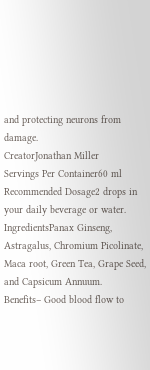and protecting neurons from damage.
CreatorJonathan Miller
Servings Per Container60 ml
Recommended Dosage2 drops in your daily beverage or water.
IngredientsPanax Ginseng, Astragalus, Chromium Picolinate, Maca root, Green Tea, Grape Seed, and Capsicum Annuum.
Benefits– Good blood flow to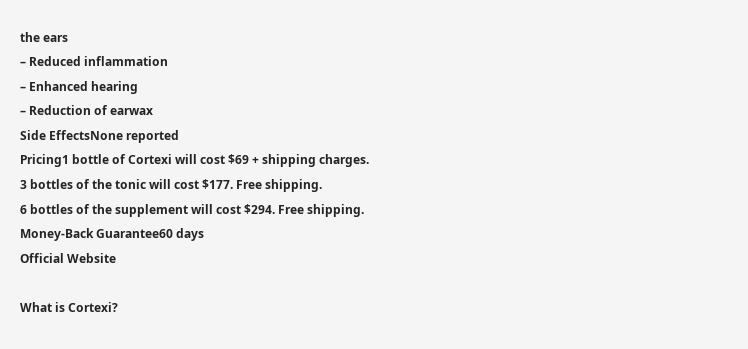the ears
– Reduced inflammation
– Enhanced hearing
– Reduction of earwax
Side EffectsNone reported
Pricing1 bottle of Cortexi will cost $69 + shipping charges.
3 bottles of the tonic will cost $177. Free shipping.
6 bottles of the supplement will cost $294. Free shipping.
Money-Back Guarantee60 days
Official Website

What is Cortexi?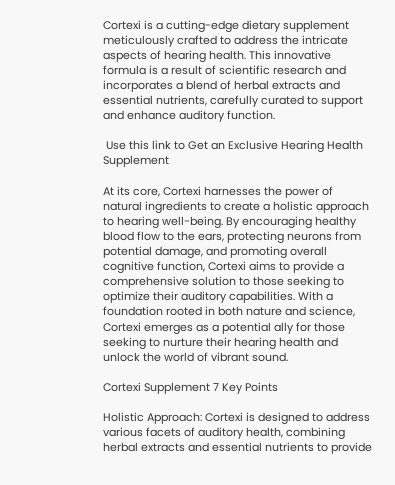Cortexi is a cutting-edge dietary supplement meticulously crafted to address the intricate aspects of hearing health. This innovative formula is a result of scientific research and incorporates a blend of herbal extracts and essential nutrients, carefully curated to support and enhance auditory function.

 Use this link to Get an Exclusive Hearing Health Supplement

At its core, Cortexi harnesses the power of natural ingredients to create a holistic approach to hearing well-being. By encouraging healthy blood flow to the ears, protecting neurons from potential damage, and promoting overall cognitive function, Cortexi aims to provide a comprehensive solution to those seeking to optimize their auditory capabilities. With a foundation rooted in both nature and science, Cortexi emerges as a potential ally for those seeking to nurture their hearing health and unlock the world of vibrant sound.

Cortexi Supplement 7 Key Points

Holistic Approach: Cortexi is designed to address various facets of auditory health, combining herbal extracts and essential nutrients to provide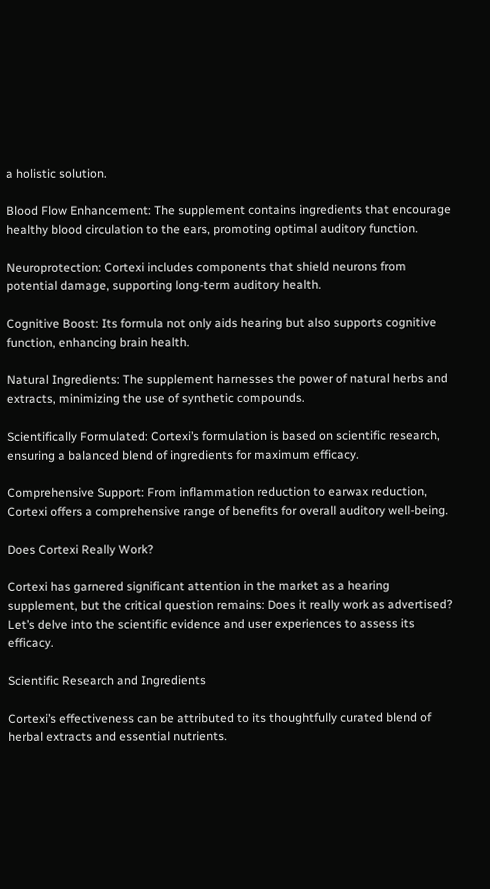a holistic solution.

Blood Flow Enhancement: The supplement contains ingredients that encourage healthy blood circulation to the ears, promoting optimal auditory function.

Neuroprotection: Cortexi includes components that shield neurons from potential damage, supporting long-term auditory health.

Cognitive Boost: Its formula not only aids hearing but also supports cognitive function, enhancing brain health.

Natural Ingredients: The supplement harnesses the power of natural herbs and extracts, minimizing the use of synthetic compounds.

Scientifically Formulated: Cortexi’s formulation is based on scientific research, ensuring a balanced blend of ingredients for maximum efficacy.

Comprehensive Support: From inflammation reduction to earwax reduction, Cortexi offers a comprehensive range of benefits for overall auditory well-being.

Does Cortexi Really Work?

Cortexi has garnered significant attention in the market as a hearing supplement, but the critical question remains: Does it really work as advertised? Let’s delve into the scientific evidence and user experiences to assess its efficacy.

Scientific Research and Ingredients

Cortexi’s effectiveness can be attributed to its thoughtfully curated blend of herbal extracts and essential nutrients.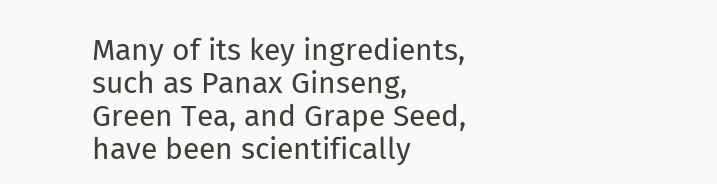Many of its key ingredients, such as Panax Ginseng, Green Tea, and Grape Seed, have been scientifically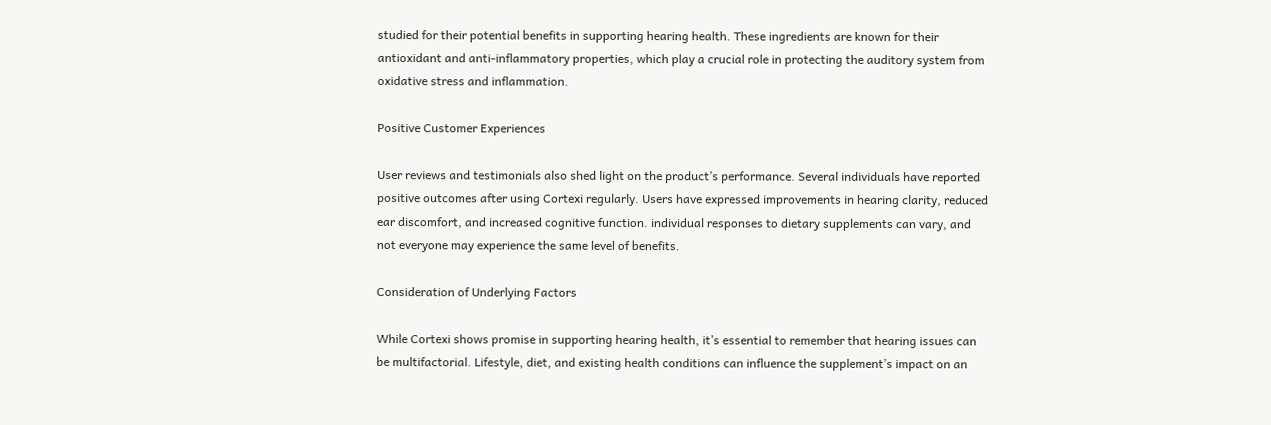studied for their potential benefits in supporting hearing health. These ingredients are known for their antioxidant and anti-inflammatory properties, which play a crucial role in protecting the auditory system from oxidative stress and inflammation.

Positive Customer Experiences

User reviews and testimonials also shed light on the product’s performance. Several individuals have reported positive outcomes after using Cortexi regularly. Users have expressed improvements in hearing clarity, reduced ear discomfort, and increased cognitive function. individual responses to dietary supplements can vary, and not everyone may experience the same level of benefits.

Consideration of Underlying Factors

While Cortexi shows promise in supporting hearing health, it’s essential to remember that hearing issues can be multifactorial. Lifestyle, diet, and existing health conditions can influence the supplement’s impact on an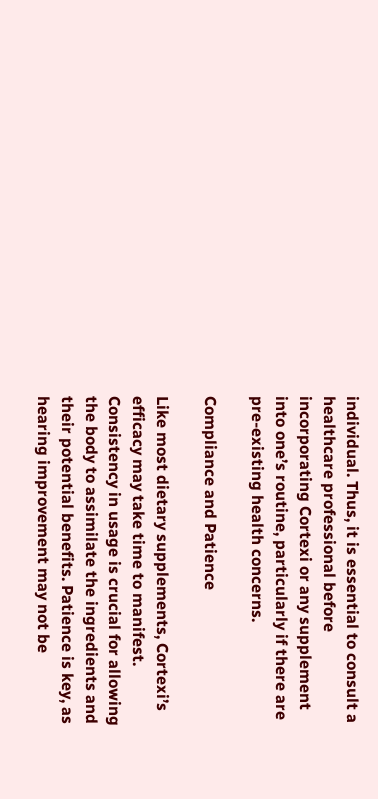individual. Thus, it is essential to consult a healthcare professional before incorporating Cortexi or any supplement into one’s routine, particularly if there are pre-existing health concerns.

Compliance and Patience

Like most dietary supplements, Cortexi’s efficacy may take time to manifest. Consistency in usage is crucial for allowing the body to assimilate the ingredients and their potential benefits. Patience is key, as hearing improvement may not be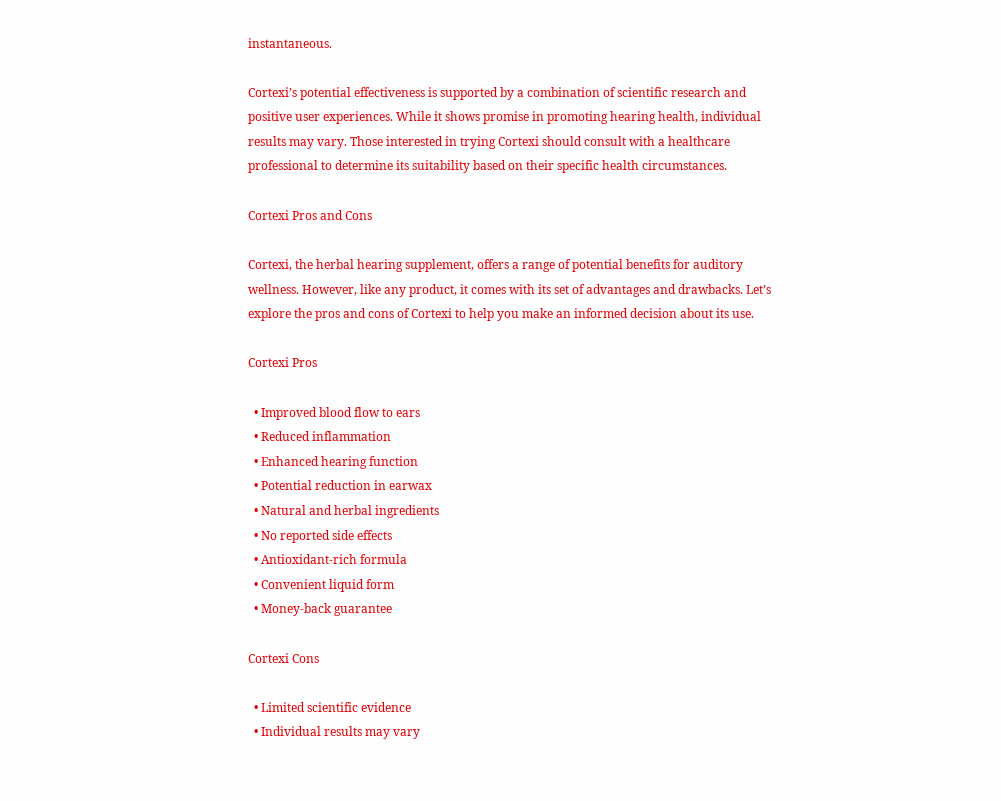instantaneous.

Cortexi’s potential effectiveness is supported by a combination of scientific research and positive user experiences. While it shows promise in promoting hearing health, individual results may vary. Those interested in trying Cortexi should consult with a healthcare professional to determine its suitability based on their specific health circumstances.

Cortexi Pros and Cons

Cortexi, the herbal hearing supplement, offers a range of potential benefits for auditory wellness. However, like any product, it comes with its set of advantages and drawbacks. Let’s explore the pros and cons of Cortexi to help you make an informed decision about its use.

Cortexi Pros

  • Improved blood flow to ears
  • Reduced inflammation
  • Enhanced hearing function
  • Potential reduction in earwax
  • Natural and herbal ingredients
  • No reported side effects
  • Antioxidant-rich formula
  • Convenient liquid form
  • Money-back guarantee

Cortexi Cons

  • Limited scientific evidence
  • Individual results may vary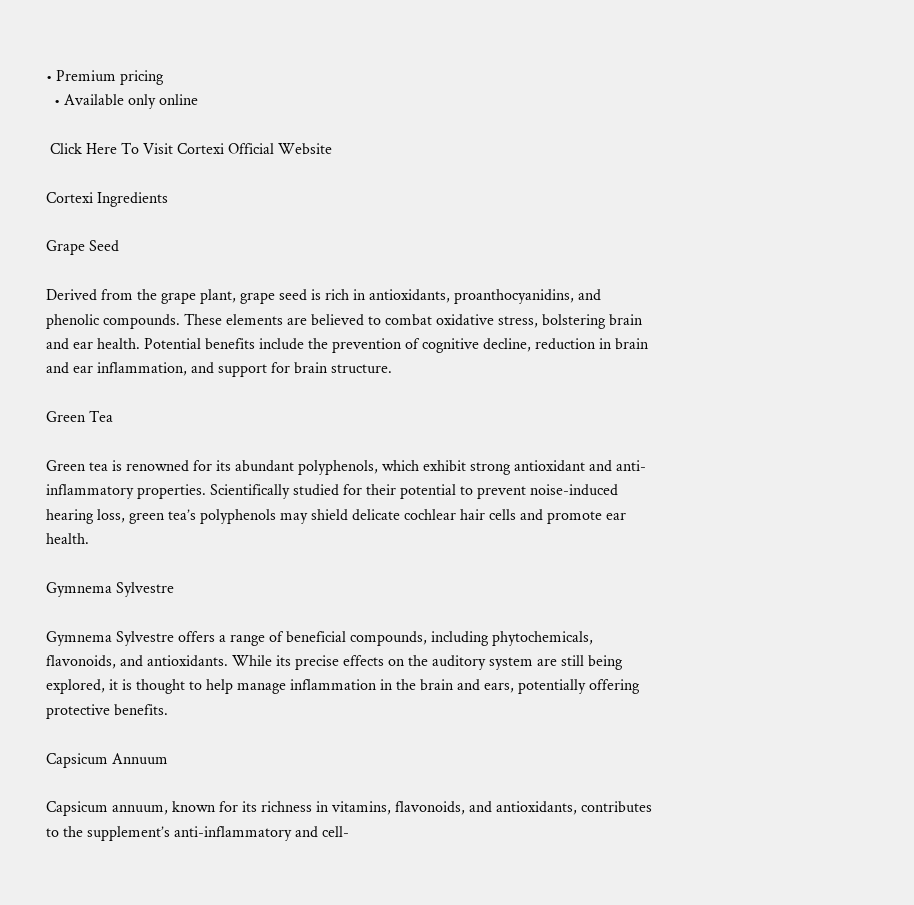• Premium pricing
  • Available only online

 Click Here To Visit Cortexi Official Website

Cortexi Ingredients

Grape Seed

Derived from the grape plant, grape seed is rich in antioxidants, proanthocyanidins, and phenolic compounds. These elements are believed to combat oxidative stress, bolstering brain and ear health. Potential benefits include the prevention of cognitive decline, reduction in brain and ear inflammation, and support for brain structure.

Green Tea

Green tea is renowned for its abundant polyphenols, which exhibit strong antioxidant and anti-inflammatory properties. Scientifically studied for their potential to prevent noise-induced hearing loss, green tea’s polyphenols may shield delicate cochlear hair cells and promote ear health.

Gymnema Sylvestre

Gymnema Sylvestre offers a range of beneficial compounds, including phytochemicals, flavonoids, and antioxidants. While its precise effects on the auditory system are still being explored, it is thought to help manage inflammation in the brain and ears, potentially offering protective benefits.

Capsicum Annuum

Capsicum annuum, known for its richness in vitamins, flavonoids, and antioxidants, contributes to the supplement’s anti-inflammatory and cell-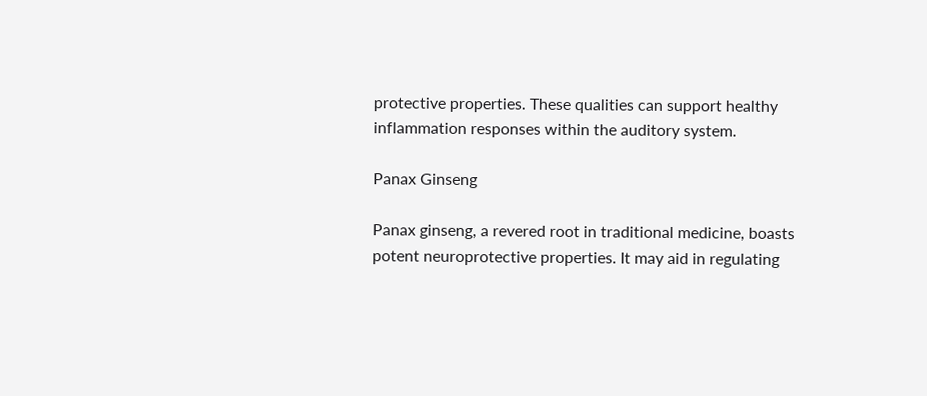protective properties. These qualities can support healthy inflammation responses within the auditory system.

Panax Ginseng

Panax ginseng, a revered root in traditional medicine, boasts potent neuroprotective properties. It may aid in regulating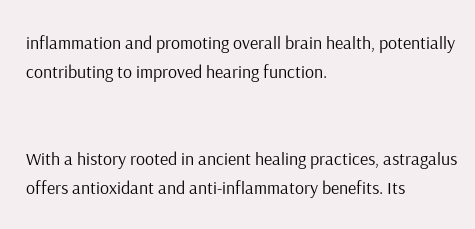inflammation and promoting overall brain health, potentially contributing to improved hearing function.


With a history rooted in ancient healing practices, astragalus offers antioxidant and anti-inflammatory benefits. Its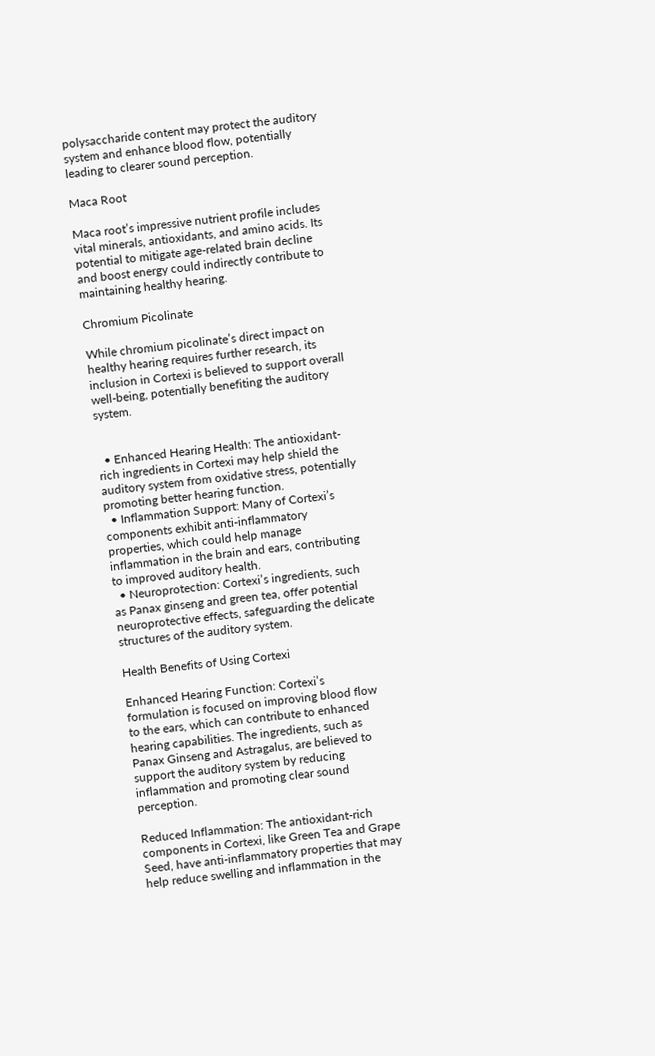polysaccharide content may protect the auditory system and enhance blood flow, potentially leading to clearer sound perception.

Maca Root

Maca root’s impressive nutrient profile includes vital minerals, antioxidants, and amino acids. Its potential to mitigate age-related brain decline and boost energy could indirectly contribute to maintaining healthy hearing.

Chromium Picolinate

While chromium picolinate’s direct impact on healthy hearing requires further research, its inclusion in Cortexi is believed to support overall well-being, potentially benefiting the auditory system.


  • Enhanced Hearing Health: The antioxidant-rich ingredients in Cortexi may help shield the auditory system from oxidative stress, potentially promoting better hearing function.
  • Inflammation Support: Many of Cortexi’s components exhibit anti-inflammatory properties, which could help manage inflammation in the brain and ears, contributing to improved auditory health.
  • Neuroprotection: Cortexi’s ingredients, such as Panax ginseng and green tea, offer potential neuroprotective effects, safeguarding the delicate structures of the auditory system.

Health Benefits of Using Cortexi

Enhanced Hearing Function: Cortexi’s formulation is focused on improving blood flow to the ears, which can contribute to enhanced hearing capabilities. The ingredients, such as Panax Ginseng and Astragalus, are believed to support the auditory system by reducing inflammation and promoting clear sound perception.

Reduced Inflammation: The antioxidant-rich components in Cortexi, like Green Tea and Grape Seed, have anti-inflammatory properties that may help reduce swelling and inflammation in the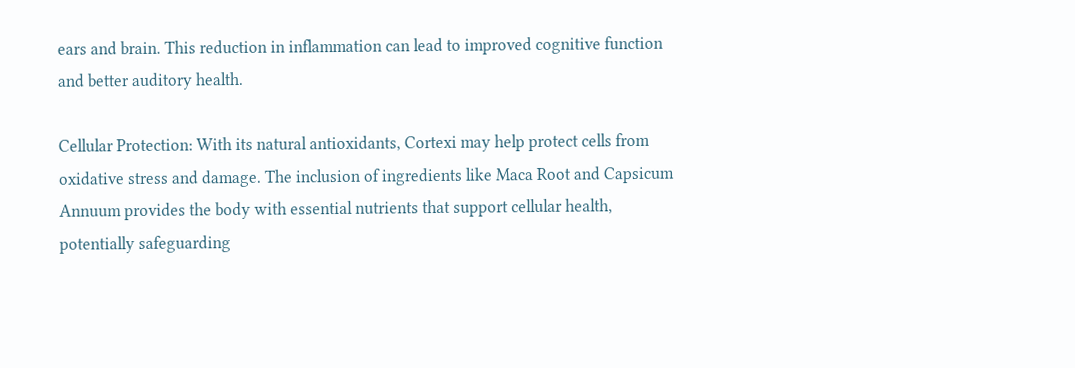ears and brain. This reduction in inflammation can lead to improved cognitive function and better auditory health.

Cellular Protection: With its natural antioxidants, Cortexi may help protect cells from oxidative stress and damage. The inclusion of ingredients like Maca Root and Capsicum Annuum provides the body with essential nutrients that support cellular health, potentially safeguarding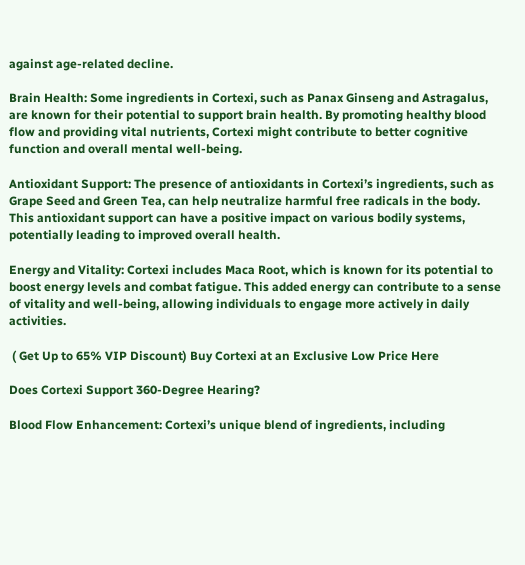against age-related decline.

Brain Health: Some ingredients in Cortexi, such as Panax Ginseng and Astragalus, are known for their potential to support brain health. By promoting healthy blood flow and providing vital nutrients, Cortexi might contribute to better cognitive function and overall mental well-being.

Antioxidant Support: The presence of antioxidants in Cortexi’s ingredients, such as Grape Seed and Green Tea, can help neutralize harmful free radicals in the body. This antioxidant support can have a positive impact on various bodily systems, potentially leading to improved overall health.

Energy and Vitality: Cortexi includes Maca Root, which is known for its potential to boost energy levels and combat fatigue. This added energy can contribute to a sense of vitality and well-being, allowing individuals to engage more actively in daily activities.

 ( Get Up to 65% VIP Discount) Buy Cortexi at an Exclusive Low Price Here

Does Cortexi Support 360-Degree Hearing?

Blood Flow Enhancement: Cortexi’s unique blend of ingredients, including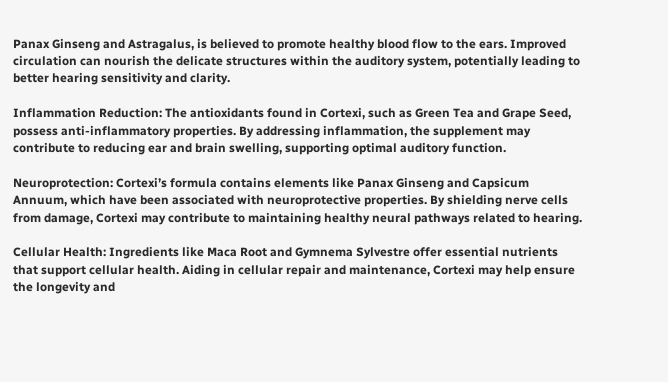Panax Ginseng and Astragalus, is believed to promote healthy blood flow to the ears. Improved circulation can nourish the delicate structures within the auditory system, potentially leading to better hearing sensitivity and clarity.

Inflammation Reduction: The antioxidants found in Cortexi, such as Green Tea and Grape Seed, possess anti-inflammatory properties. By addressing inflammation, the supplement may contribute to reducing ear and brain swelling, supporting optimal auditory function.

Neuroprotection: Cortexi’s formula contains elements like Panax Ginseng and Capsicum Annuum, which have been associated with neuroprotective properties. By shielding nerve cells from damage, Cortexi may contribute to maintaining healthy neural pathways related to hearing.

Cellular Health: Ingredients like Maca Root and Gymnema Sylvestre offer essential nutrients that support cellular health. Aiding in cellular repair and maintenance, Cortexi may help ensure the longevity and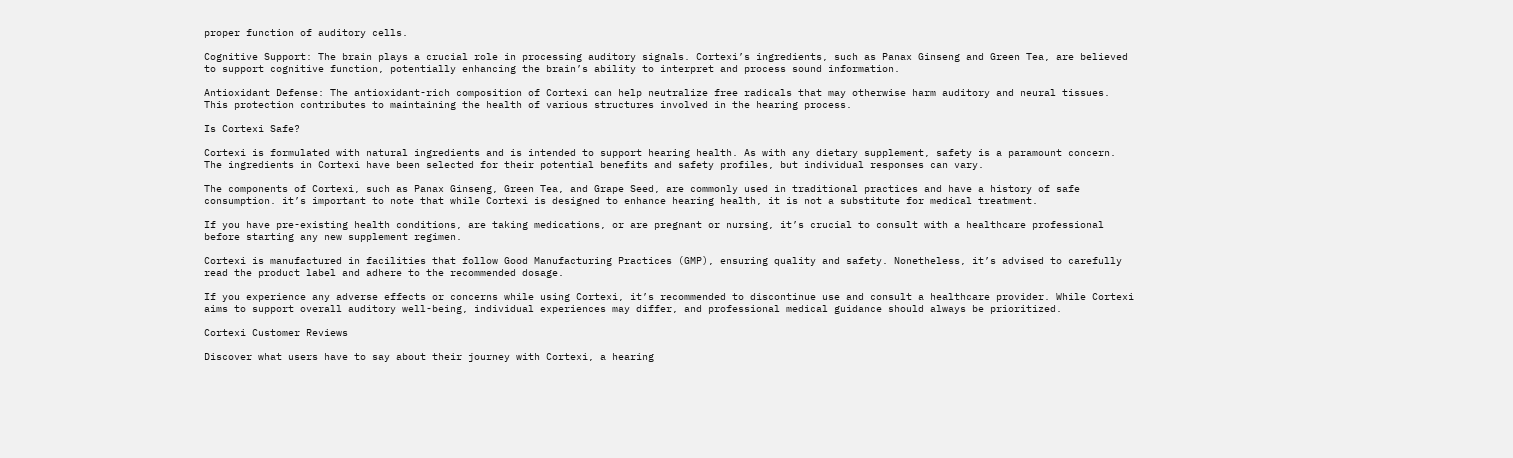proper function of auditory cells.

Cognitive Support: The brain plays a crucial role in processing auditory signals. Cortexi’s ingredients, such as Panax Ginseng and Green Tea, are believed to support cognitive function, potentially enhancing the brain’s ability to interpret and process sound information.

Antioxidant Defense: The antioxidant-rich composition of Cortexi can help neutralize free radicals that may otherwise harm auditory and neural tissues. This protection contributes to maintaining the health of various structures involved in the hearing process.

Is Cortexi Safe?

Cortexi is formulated with natural ingredients and is intended to support hearing health. As with any dietary supplement, safety is a paramount concern. The ingredients in Cortexi have been selected for their potential benefits and safety profiles, but individual responses can vary.

The components of Cortexi, such as Panax Ginseng, Green Tea, and Grape Seed, are commonly used in traditional practices and have a history of safe consumption. it’s important to note that while Cortexi is designed to enhance hearing health, it is not a substitute for medical treatment.

If you have pre-existing health conditions, are taking medications, or are pregnant or nursing, it’s crucial to consult with a healthcare professional before starting any new supplement regimen.

Cortexi is manufactured in facilities that follow Good Manufacturing Practices (GMP), ensuring quality and safety. Nonetheless, it’s advised to carefully read the product label and adhere to the recommended dosage.

If you experience any adverse effects or concerns while using Cortexi, it’s recommended to discontinue use and consult a healthcare provider. While Cortexi aims to support overall auditory well-being, individual experiences may differ, and professional medical guidance should always be prioritized.

Cortexi Customer Reviews

Discover what users have to say about their journey with Cortexi, a hearing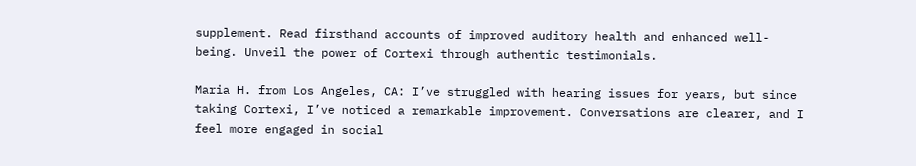supplement. Read firsthand accounts of improved auditory health and enhanced well-being. Unveil the power of Cortexi through authentic testimonials.

Maria H. from Los Angeles, CA: I’ve struggled with hearing issues for years, but since taking Cortexi, I’ve noticed a remarkable improvement. Conversations are clearer, and I feel more engaged in social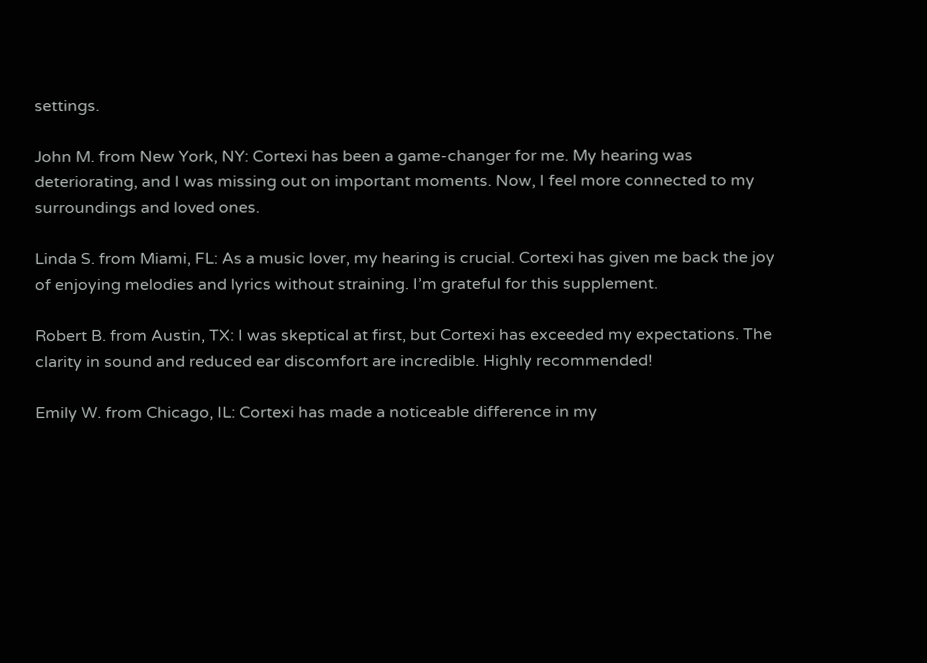settings.

John M. from New York, NY: Cortexi has been a game-changer for me. My hearing was deteriorating, and I was missing out on important moments. Now, I feel more connected to my surroundings and loved ones.

Linda S. from Miami, FL: As a music lover, my hearing is crucial. Cortexi has given me back the joy of enjoying melodies and lyrics without straining. I’m grateful for this supplement.

Robert B. from Austin, TX: I was skeptical at first, but Cortexi has exceeded my expectations. The clarity in sound and reduced ear discomfort are incredible. Highly recommended!

Emily W. from Chicago, IL: Cortexi has made a noticeable difference in my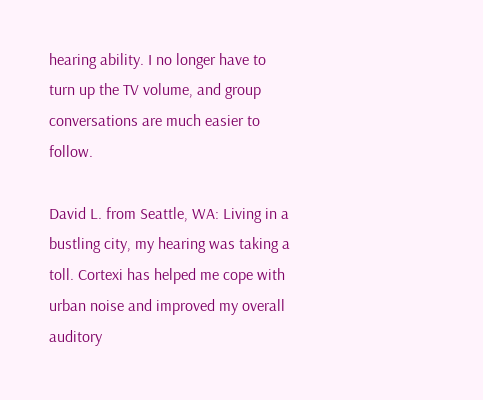hearing ability. I no longer have to turn up the TV volume, and group conversations are much easier to follow.

David L. from Seattle, WA: Living in a bustling city, my hearing was taking a toll. Cortexi has helped me cope with urban noise and improved my overall auditory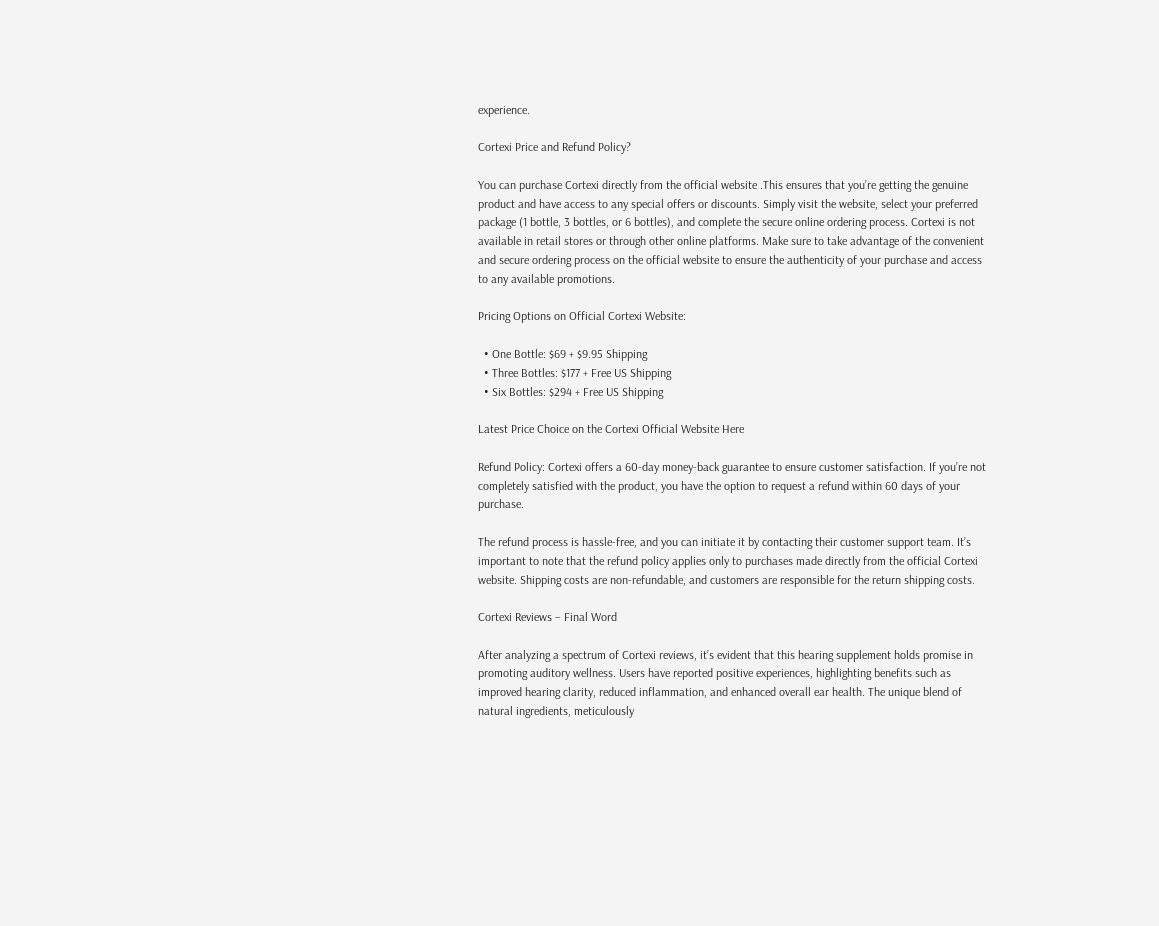experience.

Cortexi Price and Refund Policy?

You can purchase Cortexi directly from the official website .This ensures that you’re getting the genuine product and have access to any special offers or discounts. Simply visit the website, select your preferred package (1 bottle, 3 bottles, or 6 bottles), and complete the secure online ordering process. Cortexi is not available in retail stores or through other online platforms. Make sure to take advantage of the convenient and secure ordering process on the official website to ensure the authenticity of your purchase and access to any available promotions.

Pricing Options on Official Cortexi Website:

  • One Bottle: $69 + $9.95 Shipping
  • Three Bottles: $177 + Free US Shipping
  • Six Bottles: $294 + Free US Shipping

Latest Price Choice on the Cortexi Official Website Here

Refund Policy: Cortexi offers a 60-day money-back guarantee to ensure customer satisfaction. If you’re not completely satisfied with the product, you have the option to request a refund within 60 days of your purchase.

The refund process is hassle-free, and you can initiate it by contacting their customer support team. It’s important to note that the refund policy applies only to purchases made directly from the official Cortexi website. Shipping costs are non-refundable, and customers are responsible for the return shipping costs.

Cortexi Reviews – Final Word

After analyzing a spectrum of Cortexi reviews, it’s evident that this hearing supplement holds promise in promoting auditory wellness. Users have reported positive experiences, highlighting benefits such as improved hearing clarity, reduced inflammation, and enhanced overall ear health. The unique blend of natural ingredients, meticulously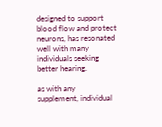designed to support blood flow and protect neurons, has resonated well with many individuals seeking better hearing.

as with any supplement, individual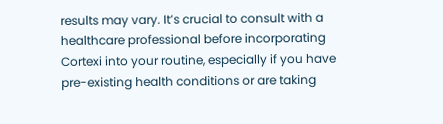results may vary. It’s crucial to consult with a healthcare professional before incorporating Cortexi into your routine, especially if you have pre-existing health conditions or are taking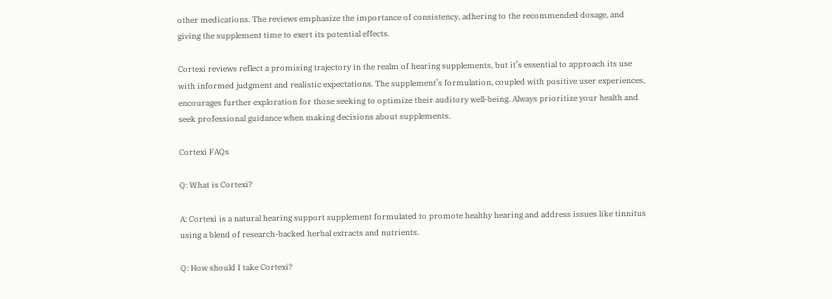other medications. The reviews emphasize the importance of consistency, adhering to the recommended dosage, and giving the supplement time to exert its potential effects.

Cortexi reviews reflect a promising trajectory in the realm of hearing supplements, but it’s essential to approach its use with informed judgment and realistic expectations. The supplement’s formulation, coupled with positive user experiences, encourages further exploration for those seeking to optimize their auditory well-being. Always prioritize your health and seek professional guidance when making decisions about supplements.

Cortexi FAQs

Q: What is Cortexi?

A: Cortexi is a natural hearing support supplement formulated to promote healthy hearing and address issues like tinnitus using a blend of research-backed herbal extracts and nutrients.

Q: How should I take Cortexi?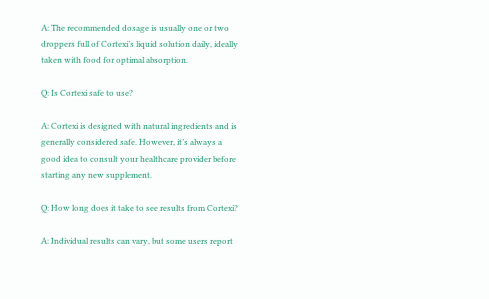A: The recommended dosage is usually one or two droppers full of Cortexi’s liquid solution daily, ideally taken with food for optimal absorption.

Q: Is Cortexi safe to use?

A: Cortexi is designed with natural ingredients and is generally considered safe. However, it’s always a good idea to consult your healthcare provider before starting any new supplement.

Q: How long does it take to see results from Cortexi?

A: Individual results can vary, but some users report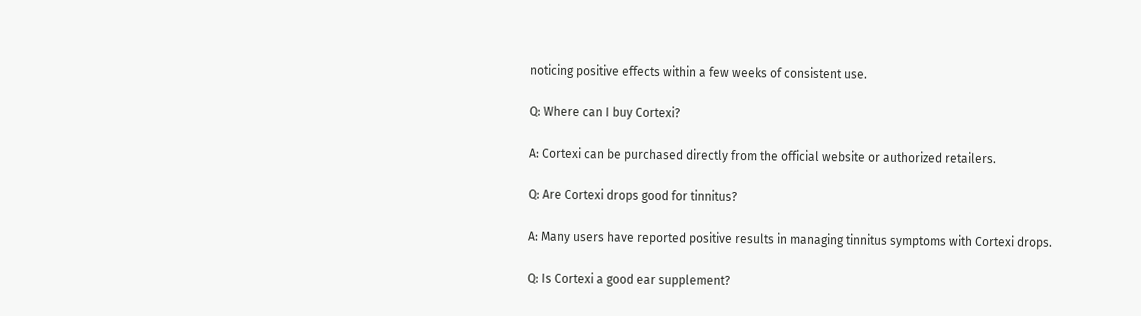noticing positive effects within a few weeks of consistent use.

Q: Where can I buy Cortexi?

A: Cortexi can be purchased directly from the official website or authorized retailers.

Q: Are Cortexi drops good for tinnitus?

A: Many users have reported positive results in managing tinnitus symptoms with Cortexi drops.

Q: Is Cortexi a good ear supplement?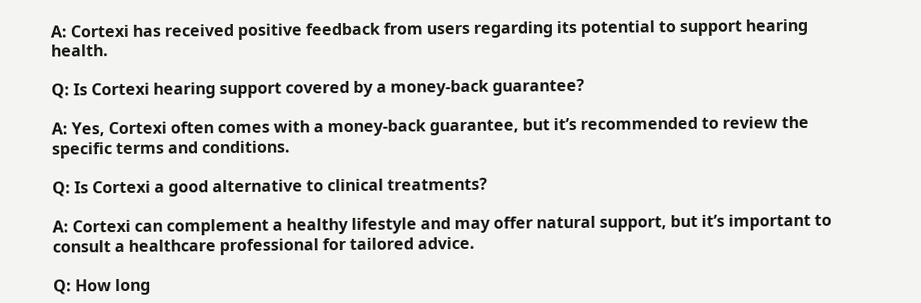A: Cortexi has received positive feedback from users regarding its potential to support hearing health.

Q: Is Cortexi hearing support covered by a money-back guarantee?

A: Yes, Cortexi often comes with a money-back guarantee, but it’s recommended to review the specific terms and conditions.

Q: Is Cortexi a good alternative to clinical treatments?

A: Cortexi can complement a healthy lifestyle and may offer natural support, but it’s important to consult a healthcare professional for tailored advice.

Q: How long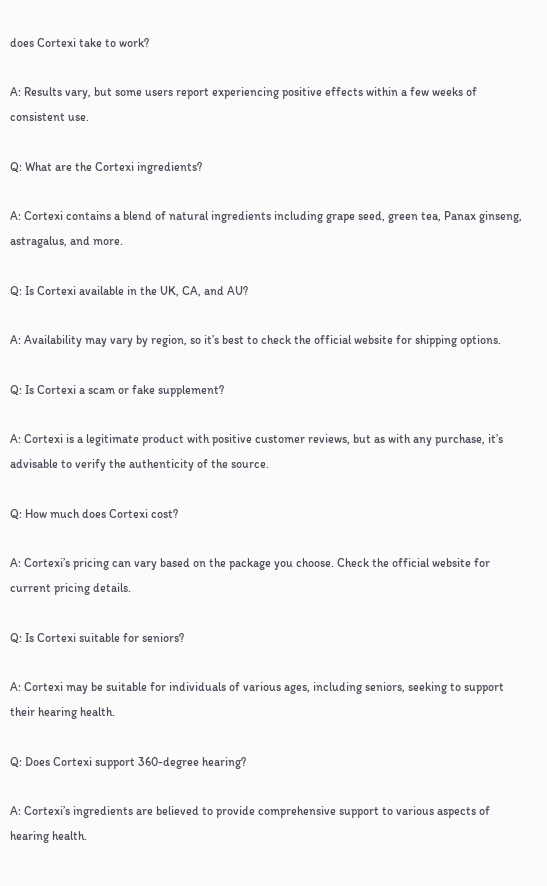does Cortexi take to work?

A: Results vary, but some users report experiencing positive effects within a few weeks of consistent use.

Q: What are the Cortexi ingredients?

A: Cortexi contains a blend of natural ingredients including grape seed, green tea, Panax ginseng, astragalus, and more.

Q: Is Cortexi available in the UK, CA, and AU?

A: Availability may vary by region, so it’s best to check the official website for shipping options.

Q: Is Cortexi a scam or fake supplement?

A: Cortexi is a legitimate product with positive customer reviews, but as with any purchase, it’s advisable to verify the authenticity of the source.

Q: How much does Cortexi cost?

A: Cortexi’s pricing can vary based on the package you choose. Check the official website for current pricing details.

Q: Is Cortexi suitable for seniors?

A: Cortexi may be suitable for individuals of various ages, including seniors, seeking to support their hearing health.

Q: Does Cortexi support 360-degree hearing?

A: Cortexi’s ingredients are believed to provide comprehensive support to various aspects of hearing health.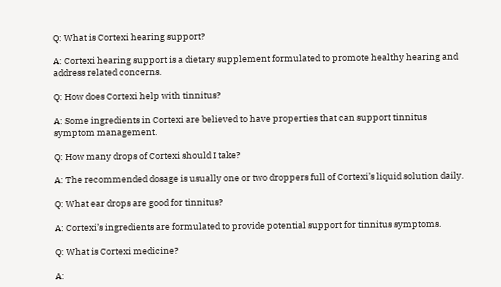Q: What is Cortexi hearing support?

A: Cortexi hearing support is a dietary supplement formulated to promote healthy hearing and address related concerns.

Q: How does Cortexi help with tinnitus?

A: Some ingredients in Cortexi are believed to have properties that can support tinnitus symptom management.

Q: How many drops of Cortexi should I take?

A: The recommended dosage is usually one or two droppers full of Cortexi’s liquid solution daily.

Q: What ear drops are good for tinnitus?

A: Cortexi’s ingredients are formulated to provide potential support for tinnitus symptoms.

Q: What is Cortexi medicine?

A: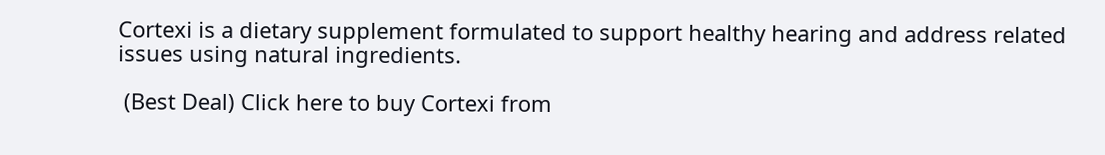Cortexi is a dietary supplement formulated to support healthy hearing and address related issues using natural ingredients.

 (Best Deal) Click here to buy Cortexi from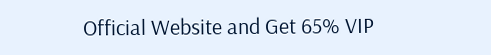Official Website and Get 65% VIP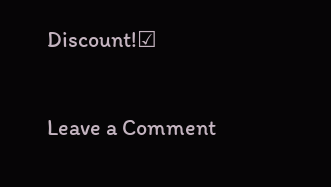Discount!☑

Leave a Comment